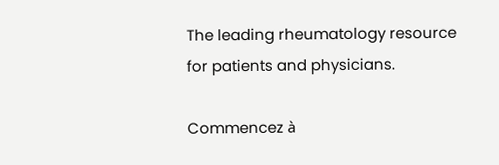The leading rheumatology resource
for patients and physicians.

Commencez à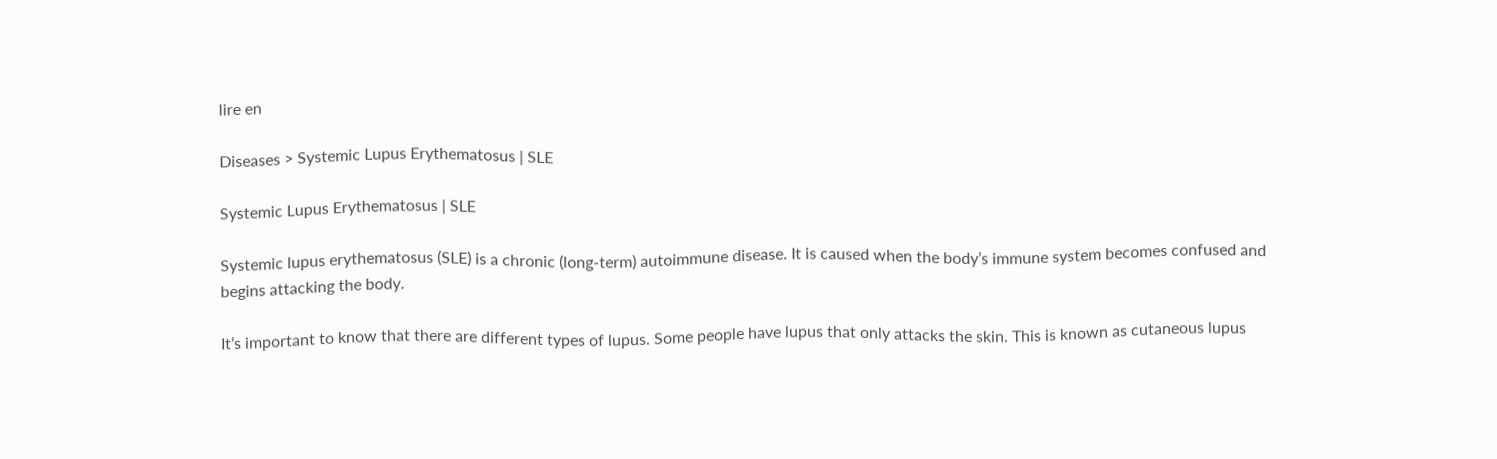lire en

Diseases > Systemic Lupus Erythematosus | SLE

Systemic Lupus Erythematosus | SLE

Systemic lupus erythematosus (SLE) is a chronic (long-term) autoimmune disease. It is caused when the body’s immune system becomes confused and begins attacking the body.

It’s important to know that there are different types of lupus. Some people have lupus that only attacks the skin. This is known as cutaneous lupus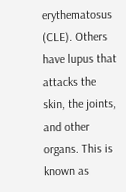erythematosus (CLE). Others have lupus that attacks the skin, the joints, and other organs. This is known as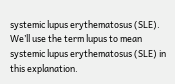systemic lupus erythematosus (SLE). We’ll use the term lupus to mean systemic lupus erythematosus (SLE) in this explanation.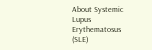About Systemic Lupus Erythematosus (SLE)